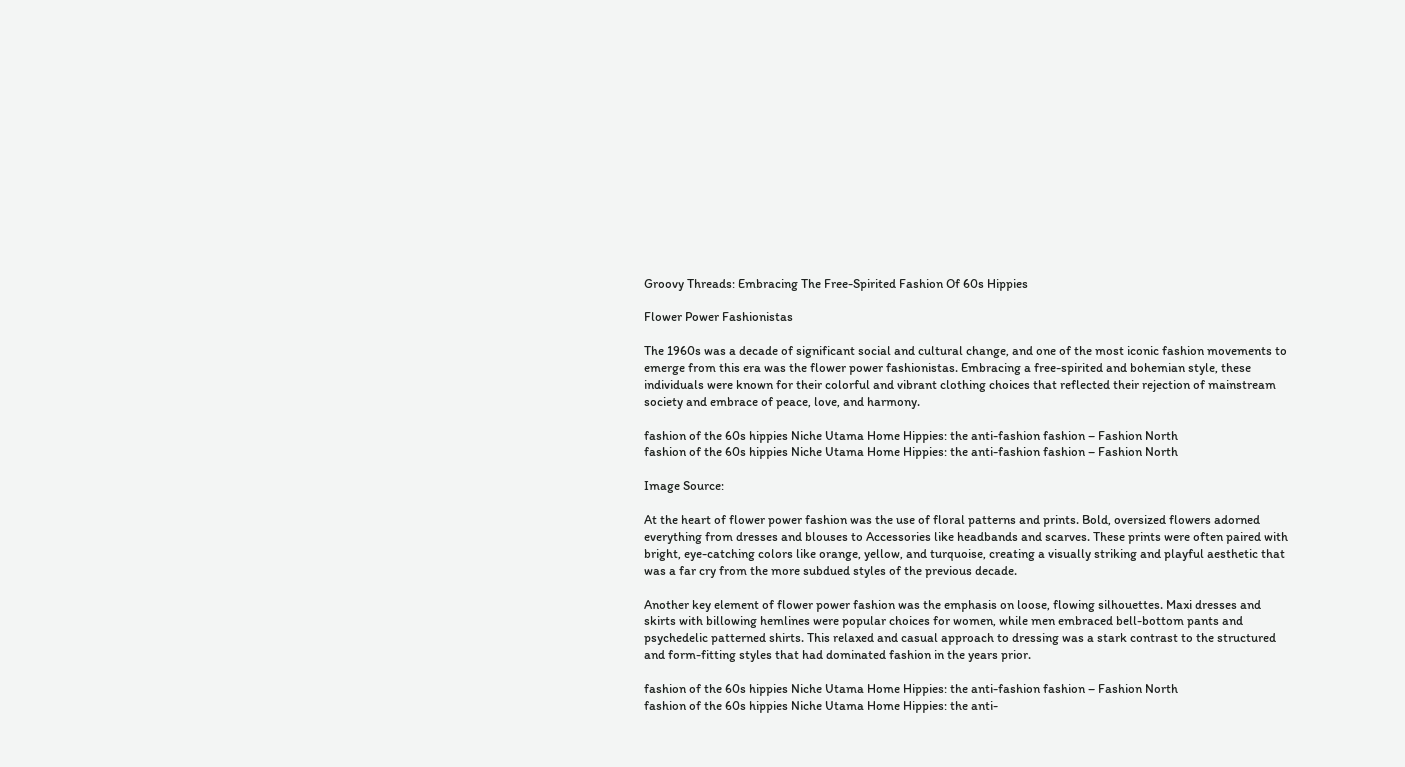Groovy Threads: Embracing The Free-Spirited Fashion Of 60s Hippies

Flower Power Fashionistas

The 1960s was a decade of significant social and cultural change, and one of the most iconic fashion movements to emerge from this era was the flower power fashionistas. Embracing a free-spirited and bohemian style, these individuals were known for their colorful and vibrant clothing choices that reflected their rejection of mainstream society and embrace of peace, love, and harmony.

fashion of the 60s hippies Niche Utama Home Hippies: the anti-fashion fashion – Fashion North
fashion of the 60s hippies Niche Utama Home Hippies: the anti-fashion fashion – Fashion North

Image Source:

At the heart of flower power fashion was the use of floral patterns and prints. Bold, oversized flowers adorned everything from dresses and blouses to Accessories like headbands and scarves. These prints were often paired with bright, eye-catching colors like orange, yellow, and turquoise, creating a visually striking and playful aesthetic that was a far cry from the more subdued styles of the previous decade.

Another key element of flower power fashion was the emphasis on loose, flowing silhouettes. Maxi dresses and skirts with billowing hemlines were popular choices for women, while men embraced bell-bottom pants and psychedelic patterned shirts. This relaxed and casual approach to dressing was a stark contrast to the structured and form-fitting styles that had dominated fashion in the years prior.

fashion of the 60s hippies Niche Utama Home Hippies: the anti-fashion fashion – Fashion North
fashion of the 60s hippies Niche Utama Home Hippies: the anti-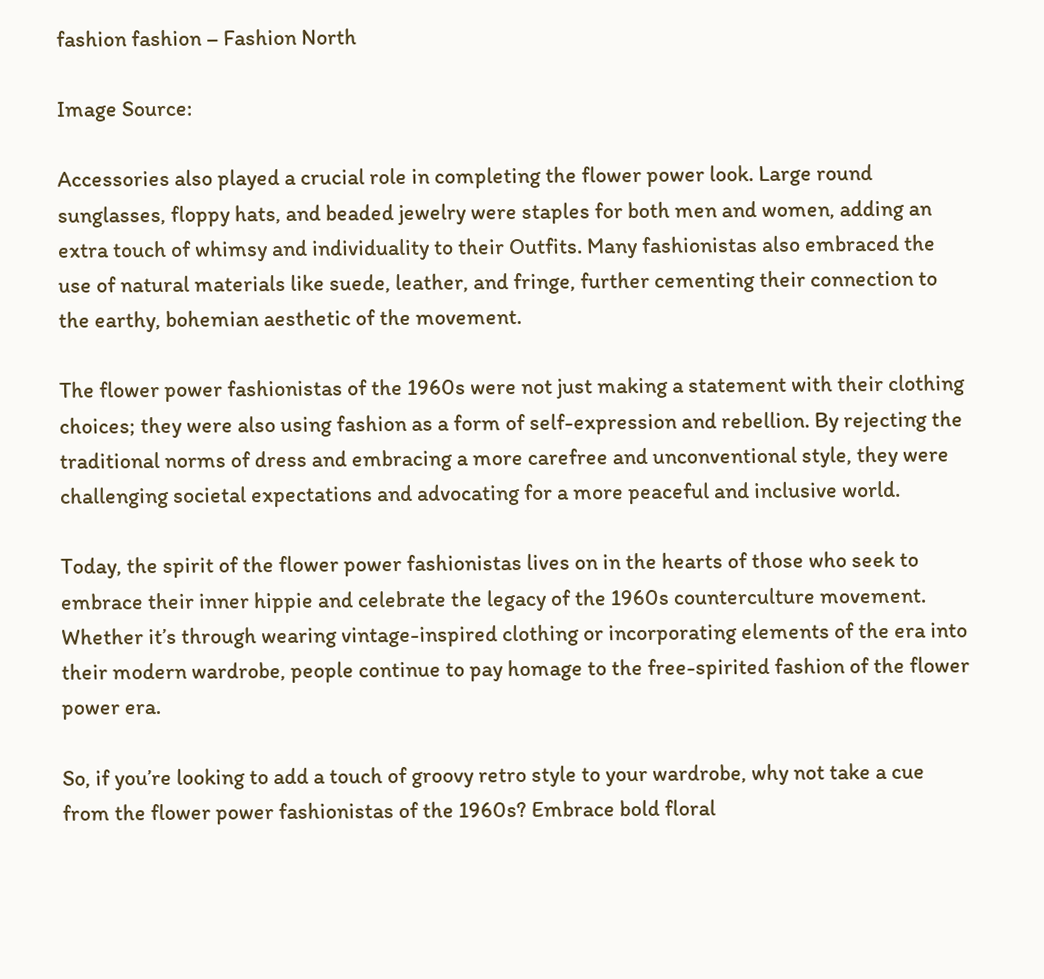fashion fashion – Fashion North

Image Source:

Accessories also played a crucial role in completing the flower power look. Large round sunglasses, floppy hats, and beaded jewelry were staples for both men and women, adding an extra touch of whimsy and individuality to their Outfits. Many fashionistas also embraced the use of natural materials like suede, leather, and fringe, further cementing their connection to the earthy, bohemian aesthetic of the movement.

The flower power fashionistas of the 1960s were not just making a statement with their clothing choices; they were also using fashion as a form of self-expression and rebellion. By rejecting the traditional norms of dress and embracing a more carefree and unconventional style, they were challenging societal expectations and advocating for a more peaceful and inclusive world.

Today, the spirit of the flower power fashionistas lives on in the hearts of those who seek to embrace their inner hippie and celebrate the legacy of the 1960s counterculture movement. Whether it’s through wearing vintage-inspired clothing or incorporating elements of the era into their modern wardrobe, people continue to pay homage to the free-spirited fashion of the flower power era.

So, if you’re looking to add a touch of groovy retro style to your wardrobe, why not take a cue from the flower power fashionistas of the 1960s? Embrace bold floral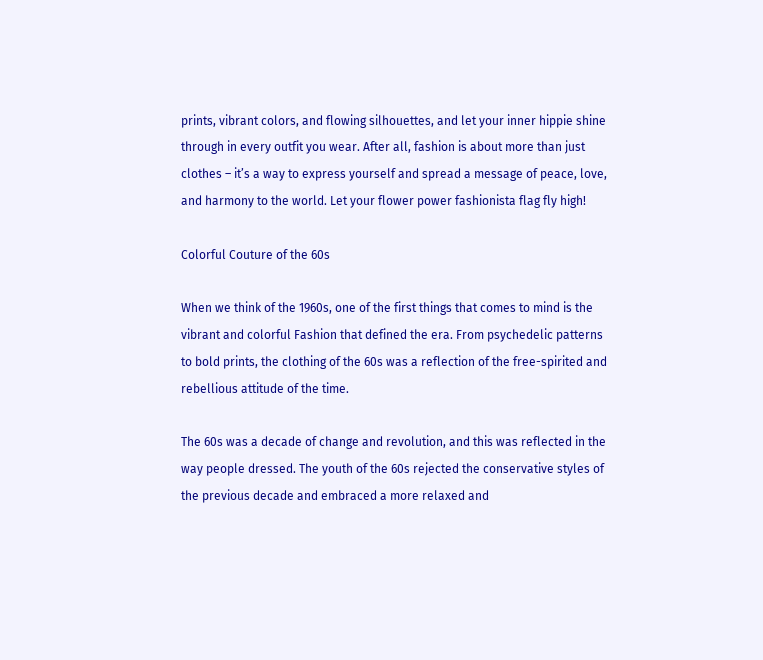prints, vibrant colors, and flowing silhouettes, and let your inner hippie shine through in every outfit you wear. After all, fashion is about more than just clothes – it’s a way to express yourself and spread a message of peace, love, and harmony to the world. Let your flower power fashionista flag fly high!

Colorful Couture of the 60s

When we think of the 1960s, one of the first things that comes to mind is the vibrant and colorful Fashion that defined the era. From psychedelic patterns to bold prints, the clothing of the 60s was a reflection of the free-spirited and rebellious attitude of the time.

The 60s was a decade of change and revolution, and this was reflected in the way people dressed. The youth of the 60s rejected the conservative styles of the previous decade and embraced a more relaxed and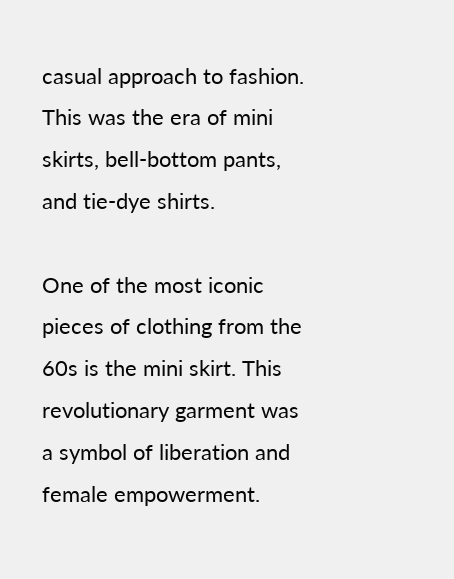casual approach to fashion. This was the era of mini skirts, bell-bottom pants, and tie-dye shirts.

One of the most iconic pieces of clothing from the 60s is the mini skirt. This revolutionary garment was a symbol of liberation and female empowerment.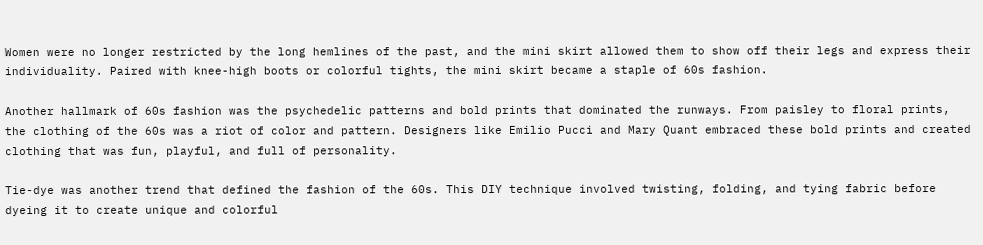Women were no longer restricted by the long hemlines of the past, and the mini skirt allowed them to show off their legs and express their individuality. Paired with knee-high boots or colorful tights, the mini skirt became a staple of 60s fashion.

Another hallmark of 60s fashion was the psychedelic patterns and bold prints that dominated the runways. From paisley to floral prints, the clothing of the 60s was a riot of color and pattern. Designers like Emilio Pucci and Mary Quant embraced these bold prints and created clothing that was fun, playful, and full of personality.

Tie-dye was another trend that defined the fashion of the 60s. This DIY technique involved twisting, folding, and tying fabric before dyeing it to create unique and colorful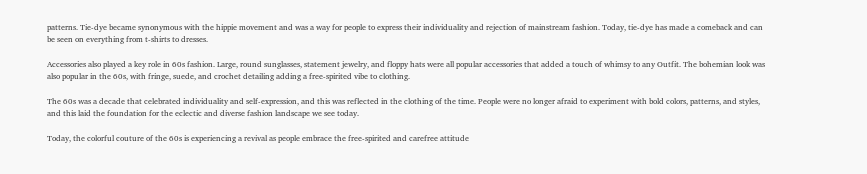patterns. Tie-dye became synonymous with the hippie movement and was a way for people to express their individuality and rejection of mainstream fashion. Today, tie-dye has made a comeback and can be seen on everything from t-shirts to dresses.

Accessories also played a key role in 60s fashion. Large, round sunglasses, statement jewelry, and floppy hats were all popular accessories that added a touch of whimsy to any Outfit. The bohemian look was also popular in the 60s, with fringe, suede, and crochet detailing adding a free-spirited vibe to clothing.

The 60s was a decade that celebrated individuality and self-expression, and this was reflected in the clothing of the time. People were no longer afraid to experiment with bold colors, patterns, and styles, and this laid the foundation for the eclectic and diverse fashion landscape we see today.

Today, the colorful couture of the 60s is experiencing a revival as people embrace the free-spirited and carefree attitude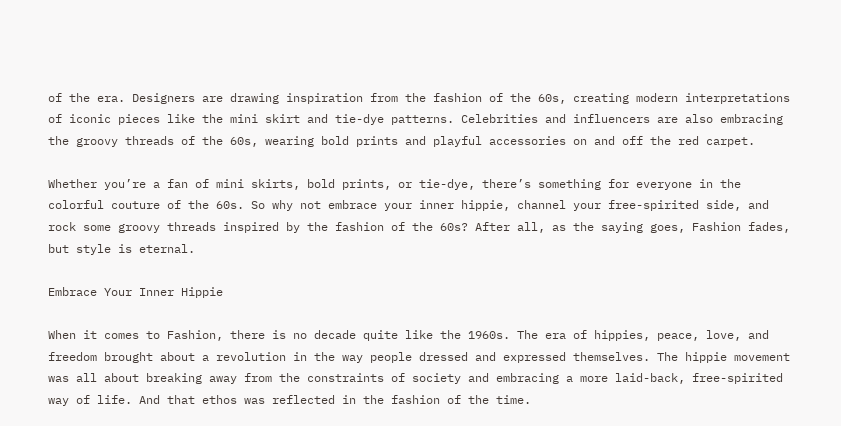of the era. Designers are drawing inspiration from the fashion of the 60s, creating modern interpretations of iconic pieces like the mini skirt and tie-dye patterns. Celebrities and influencers are also embracing the groovy threads of the 60s, wearing bold prints and playful accessories on and off the red carpet.

Whether you’re a fan of mini skirts, bold prints, or tie-dye, there’s something for everyone in the colorful couture of the 60s. So why not embrace your inner hippie, channel your free-spirited side, and rock some groovy threads inspired by the fashion of the 60s? After all, as the saying goes, Fashion fades, but style is eternal.

Embrace Your Inner Hippie

When it comes to Fashion, there is no decade quite like the 1960s. The era of hippies, peace, love, and freedom brought about a revolution in the way people dressed and expressed themselves. The hippie movement was all about breaking away from the constraints of society and embracing a more laid-back, free-spirited way of life. And that ethos was reflected in the fashion of the time.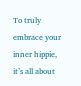To truly embrace your inner hippie, it’s all about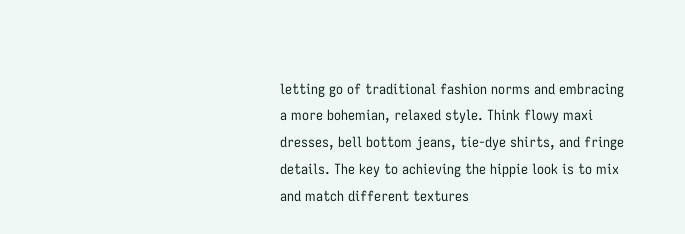letting go of traditional fashion norms and embracing a more bohemian, relaxed style. Think flowy maxi dresses, bell bottom jeans, tie-dye shirts, and fringe details. The key to achieving the hippie look is to mix and match different textures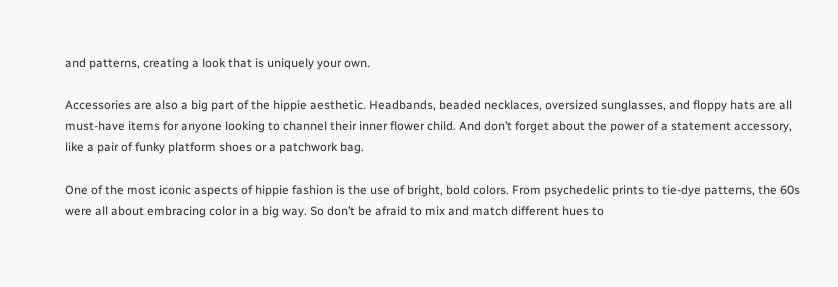and patterns, creating a look that is uniquely your own.

Accessories are also a big part of the hippie aesthetic. Headbands, beaded necklaces, oversized sunglasses, and floppy hats are all must-have items for anyone looking to channel their inner flower child. And don’t forget about the power of a statement accessory, like a pair of funky platform shoes or a patchwork bag.

One of the most iconic aspects of hippie fashion is the use of bright, bold colors. From psychedelic prints to tie-dye patterns, the 60s were all about embracing color in a big way. So don’t be afraid to mix and match different hues to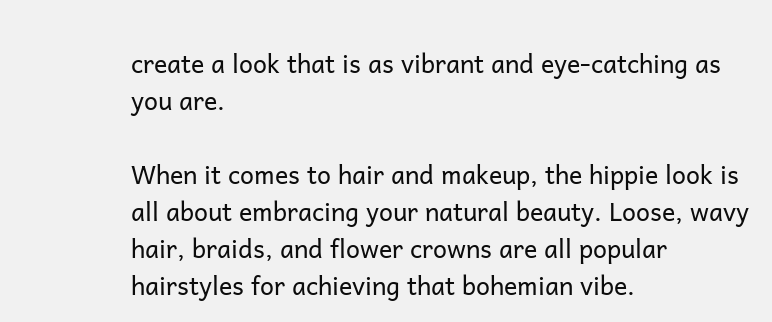create a look that is as vibrant and eye-catching as you are.

When it comes to hair and makeup, the hippie look is all about embracing your natural beauty. Loose, wavy hair, braids, and flower crowns are all popular hairstyles for achieving that bohemian vibe.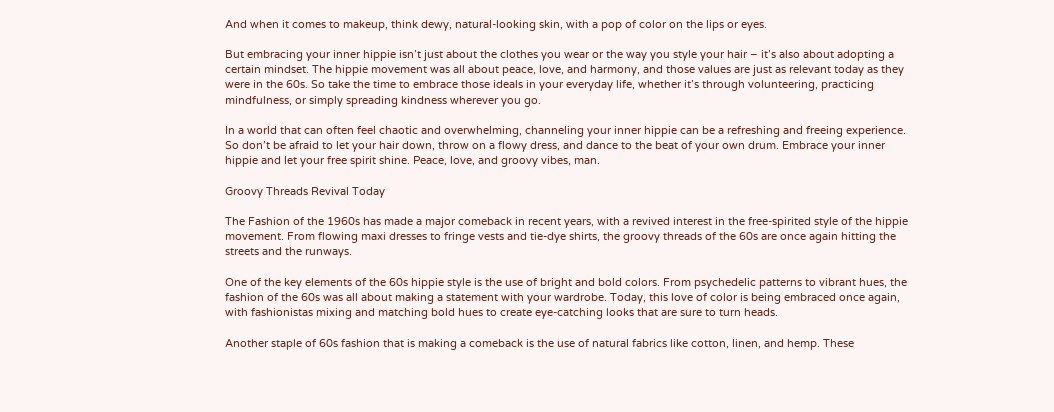And when it comes to makeup, think dewy, natural-looking skin, with a pop of color on the lips or eyes.

But embracing your inner hippie isn’t just about the clothes you wear or the way you style your hair – it’s also about adopting a certain mindset. The hippie movement was all about peace, love, and harmony, and those values are just as relevant today as they were in the 60s. So take the time to embrace those ideals in your everyday life, whether it’s through volunteering, practicing mindfulness, or simply spreading kindness wherever you go.

In a world that can often feel chaotic and overwhelming, channeling your inner hippie can be a refreshing and freeing experience. So don’t be afraid to let your hair down, throw on a flowy dress, and dance to the beat of your own drum. Embrace your inner hippie and let your free spirit shine. Peace, love, and groovy vibes, man.

Groovy Threads Revival Today

The Fashion of the 1960s has made a major comeback in recent years, with a revived interest in the free-spirited style of the hippie movement. From flowing maxi dresses to fringe vests and tie-dye shirts, the groovy threads of the 60s are once again hitting the streets and the runways.

One of the key elements of the 60s hippie style is the use of bright and bold colors. From psychedelic patterns to vibrant hues, the fashion of the 60s was all about making a statement with your wardrobe. Today, this love of color is being embraced once again, with fashionistas mixing and matching bold hues to create eye-catching looks that are sure to turn heads.

Another staple of 60s fashion that is making a comeback is the use of natural fabrics like cotton, linen, and hemp. These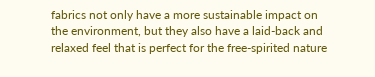fabrics not only have a more sustainable impact on the environment, but they also have a laid-back and relaxed feel that is perfect for the free-spirited nature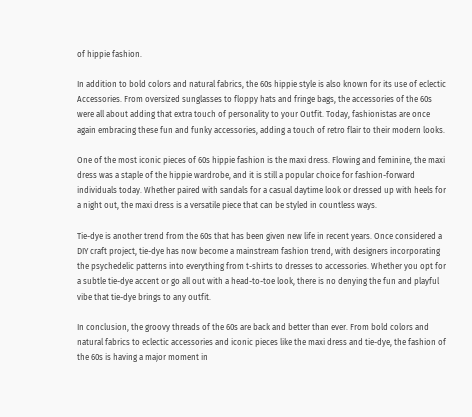of hippie fashion.

In addition to bold colors and natural fabrics, the 60s hippie style is also known for its use of eclectic Accessories. From oversized sunglasses to floppy hats and fringe bags, the accessories of the 60s were all about adding that extra touch of personality to your Outfit. Today, fashionistas are once again embracing these fun and funky accessories, adding a touch of retro flair to their modern looks.

One of the most iconic pieces of 60s hippie fashion is the maxi dress. Flowing and feminine, the maxi dress was a staple of the hippie wardrobe, and it is still a popular choice for fashion-forward individuals today. Whether paired with sandals for a casual daytime look or dressed up with heels for a night out, the maxi dress is a versatile piece that can be styled in countless ways.

Tie-dye is another trend from the 60s that has been given new life in recent years. Once considered a DIY craft project, tie-dye has now become a mainstream fashion trend, with designers incorporating the psychedelic patterns into everything from t-shirts to dresses to accessories. Whether you opt for a subtle tie-dye accent or go all out with a head-to-toe look, there is no denying the fun and playful vibe that tie-dye brings to any outfit.

In conclusion, the groovy threads of the 60s are back and better than ever. From bold colors and natural fabrics to eclectic accessories and iconic pieces like the maxi dress and tie-dye, the fashion of the 60s is having a major moment in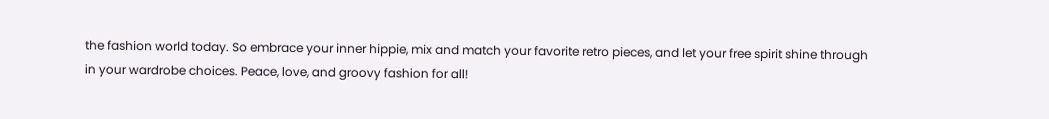the fashion world today. So embrace your inner hippie, mix and match your favorite retro pieces, and let your free spirit shine through in your wardrobe choices. Peace, love, and groovy fashion for all!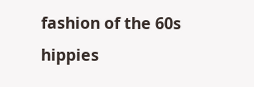fashion of the 60s hippies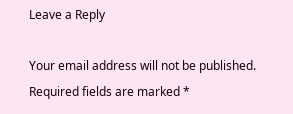Leave a Reply

Your email address will not be published. Required fields are marked *